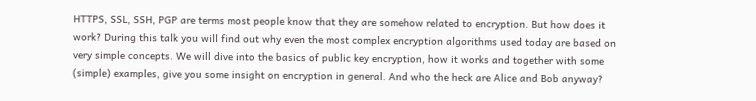HTTPS, SSL, SSH, PGP are terms most people know that they are somehow related to encryption. But how does it work? During this talk you will find out why even the most complex encryption algorithms used today are based on very simple concepts. We will dive into the basics of public key encryption, how it works and together with some (simple) examples, give you some insight on encryption in general. And who the heck are Alice and Bob anyway?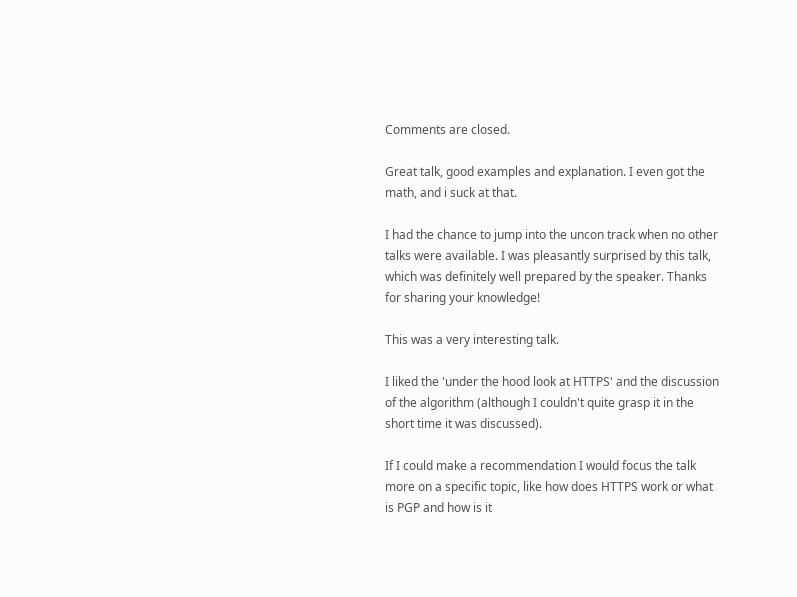Comments are closed.

Great talk, good examples and explanation. I even got the math, and i suck at that.

I had the chance to jump into the uncon track when no other talks were available. I was pleasantly surprised by this talk, which was definitely well prepared by the speaker. Thanks for sharing your knowledge!

This was a very interesting talk.

I liked the 'under the hood look at HTTPS' and the discussion of the algorithm (although I couldn't quite grasp it in the short time it was discussed).

If I could make a recommendation I would focus the talk more on a specific topic, like how does HTTPS work or what is PGP and how is it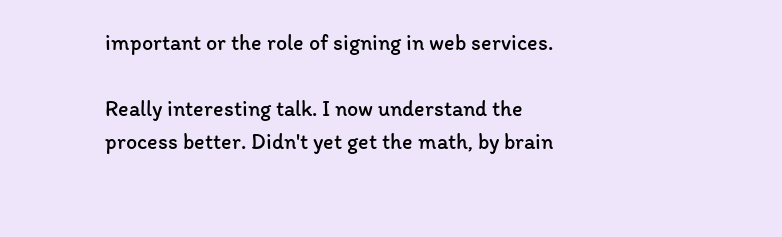important or the role of signing in web services.

Really interesting talk. I now understand the process better. Didn't yet get the math, by brain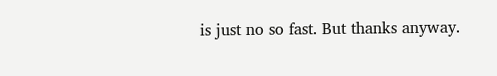is just no so fast. But thanks anyway.